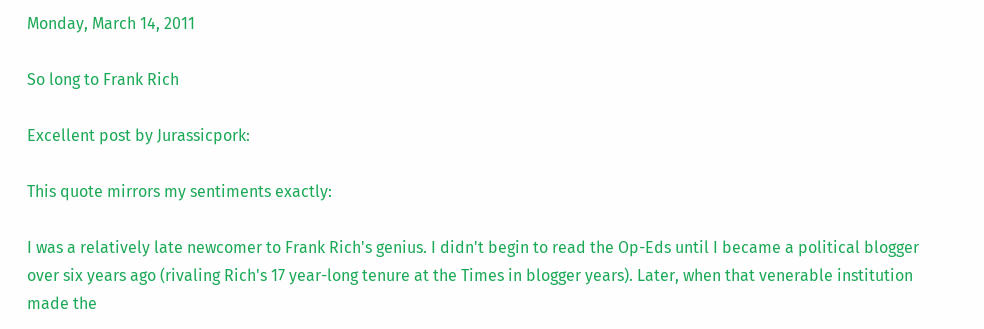Monday, March 14, 2011

So long to Frank Rich

Excellent post by Jurassicpork:

This quote mirrors my sentiments exactly:

I was a relatively late newcomer to Frank Rich's genius. I didn't begin to read the Op-Eds until I became a political blogger over six years ago (rivaling Rich's 17 year-long tenure at the Times in blogger years). Later, when that venerable institution made the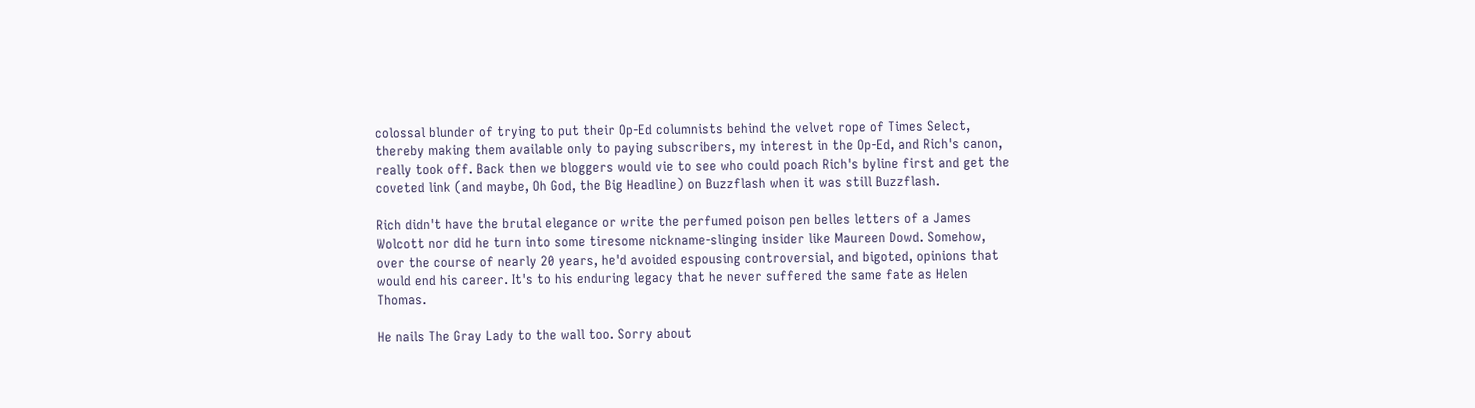colossal blunder of trying to put their Op-Ed columnists behind the velvet rope of Times Select, thereby making them available only to paying subscribers, my interest in the Op-Ed, and Rich's canon, really took off. Back then we bloggers would vie to see who could poach Rich's byline first and get the coveted link (and maybe, Oh God, the Big Headline) on Buzzflash when it was still Buzzflash.

Rich didn't have the brutal elegance or write the perfumed poison pen belles letters of a James Wolcott nor did he turn into some tiresome nickname-slinging insider like Maureen Dowd. Somehow, over the course of nearly 20 years, he'd avoided espousing controversial, and bigoted, opinions that would end his career. It's to his enduring legacy that he never suffered the same fate as Helen Thomas.

He nails The Gray Lady to the wall too. Sorry about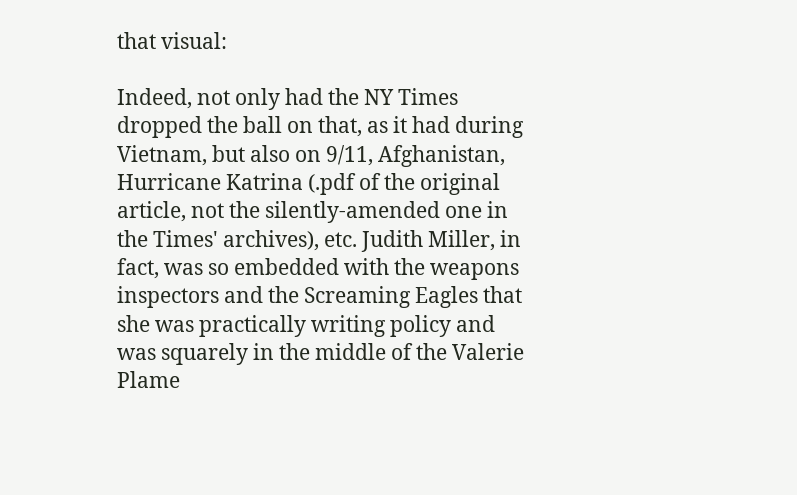that visual:

Indeed, not only had the NY Times dropped the ball on that, as it had during Vietnam, but also on 9/11, Afghanistan, Hurricane Katrina (.pdf of the original article, not the silently-amended one in the Times' archives), etc. Judith Miller, in fact, was so embedded with the weapons inspectors and the Screaming Eagles that she was practically writing policy and was squarely in the middle of the Valerie Plame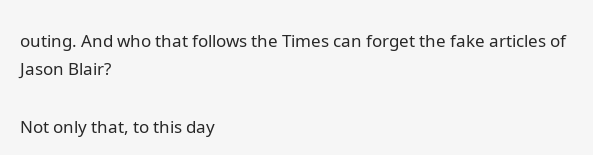outing. And who that follows the Times can forget the fake articles of Jason Blair?

Not only that, to this day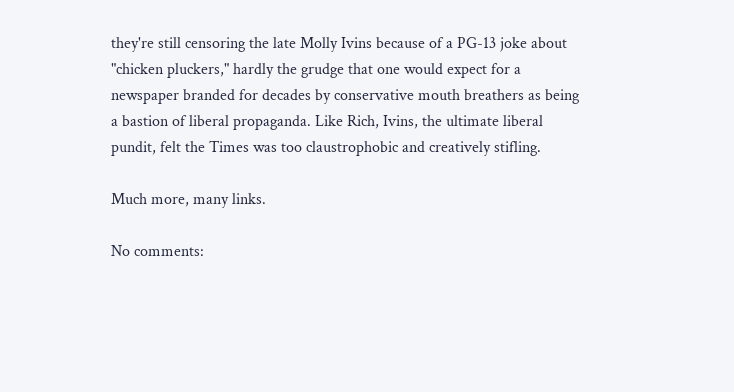they're still censoring the late Molly Ivins because of a PG-13 joke about "chicken pluckers," hardly the grudge that one would expect for a newspaper branded for decades by conservative mouth breathers as being a bastion of liberal propaganda. Like Rich, Ivins, the ultimate liberal pundit, felt the Times was too claustrophobic and creatively stifling.

Much more, many links.

No comments: